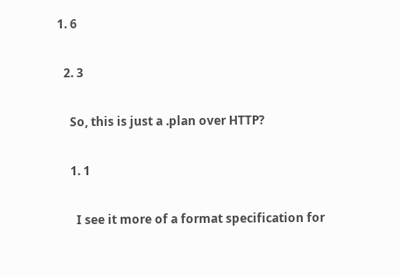1. 6

  2. 3

    So, this is just a .plan over HTTP?

    1. 1

      I see it more of a format specification for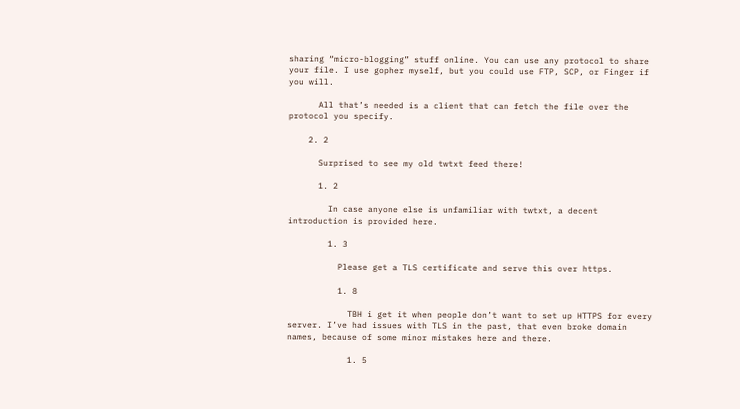sharing “micro-blogging” stuff online. You can use any protocol to share your file. I use gopher myself, but you could use FTP, SCP, or Finger if you will.

      All that’s needed is a client that can fetch the file over the protocol you specify.

    2. 2

      Surprised to see my old twtxt feed there!

      1. 2

        In case anyone else is unfamiliar with twtxt, a decent introduction is provided here.

        1. 3

          Please get a TLS certificate and serve this over https.

          1. 8

            TBH i get it when people don’t want to set up HTTPS for every server. I’ve had issues with TLS in the past, that even broke domain names, because of some minor mistakes here and there.

            1. 5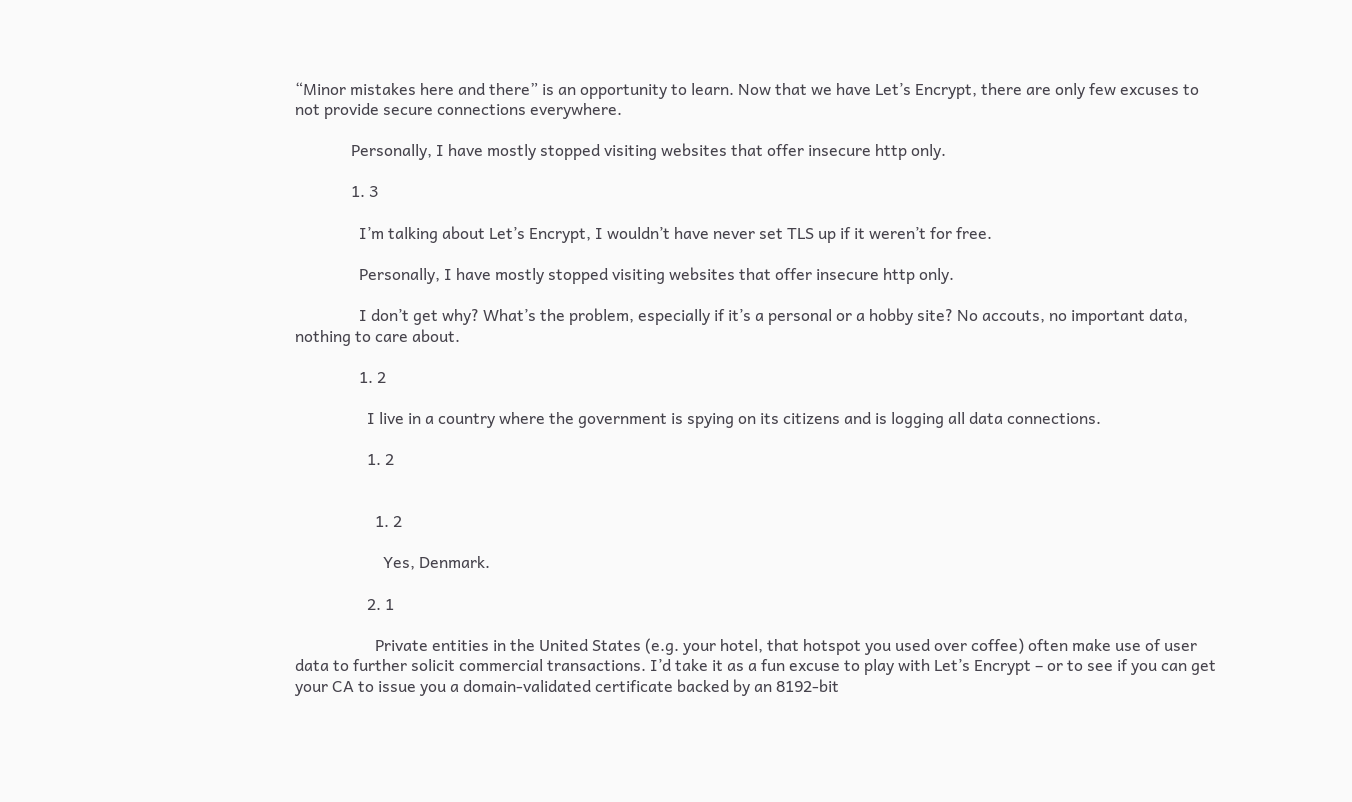“Minor mistakes here and there” is an opportunity to learn. Now that we have Let’s Encrypt, there are only few excuses to not provide secure connections everywhere.

              Personally, I have mostly stopped visiting websites that offer insecure http only.

              1. 3

                I’m talking about Let’s Encrypt, I wouldn’t have never set TLS up if it weren’t for free.

                Personally, I have mostly stopped visiting websites that offer insecure http only.

                I don’t get why? What’s the problem, especially if it’s a personal or a hobby site? No accouts, no important data, nothing to care about.

                1. 2

                  I live in a country where the government is spying on its citizens and is logging all data connections.

                  1. 2


                    1. 2

                      Yes, Denmark.

                  2. 1

                    Private entities in the United States (e.g. your hotel, that hotspot you used over coffee) often make use of user data to further solicit commercial transactions. I’d take it as a fun excuse to play with Let’s Encrypt – or to see if you can get your CA to issue you a domain-validated certificate backed by an 8192-bit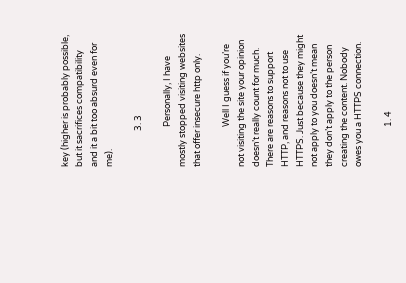key (higher is probably possible, but it sacrifices compatibility and it a bit too absurd even for me).

                  3. 3

                    Personally, I have mostly stopped visiting websites that offer insecure http only.

                    Well I guess if you’re not visiting the site your opinion doesn’t really count for much. There are reasons to support HTTP, and reasons not to use HTTPS. Just because they might not apply to you doesn’t mean they don’t apply to the person creating the content. Nobody owes you a HTTPS connection.

                    1. 4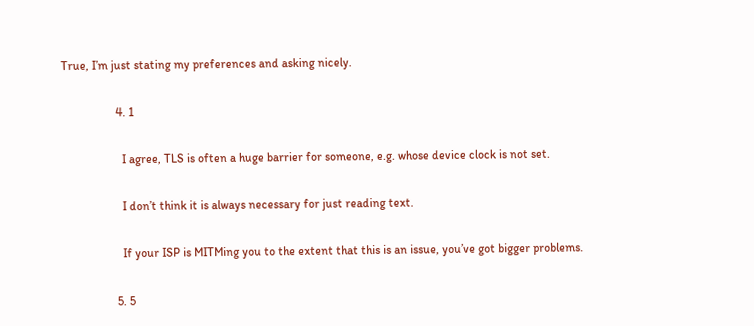True, I’m just stating my preferences and asking nicely.

                  4. 1

                    I agree, TLS is often a huge barrier for someone, e.g. whose device clock is not set.

                    I don’t think it is always necessary for just reading text.

                    If your ISP is MITMing you to the extent that this is an issue, you’ve got bigger problems.

                  5. 5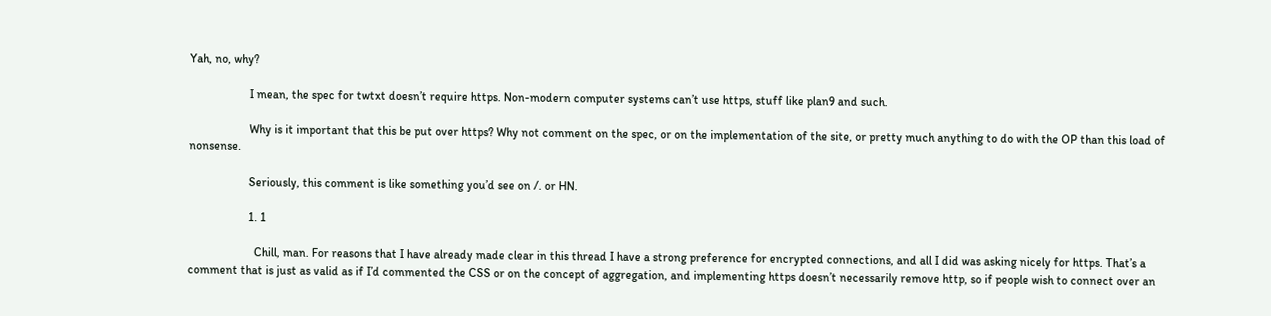Yah, no, why?

                    I mean, the spec for twtxt doesn’t require https. Non-modern computer systems can’t use https, stuff like plan9 and such.

                    Why is it important that this be put over https? Why not comment on the spec, or on the implementation of the site, or pretty much anything to do with the OP than this load of nonsense.

                    Seriously, this comment is like something you’d see on /. or HN.

                    1. 1

                      Chill, man. For reasons that I have already made clear in this thread I have a strong preference for encrypted connections, and all I did was asking nicely for https. That’s a comment that is just as valid as if I’d commented the CSS or on the concept of aggregation, and implementing https doesn’t necessarily remove http, so if people wish to connect over an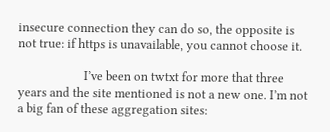insecure connection they can do so, the opposite is not true: if https is unavailable, you cannot choose it.

                      I’ve been on twtxt for more that three years and the site mentioned is not a new one. I’m not a big fan of these aggregation sites: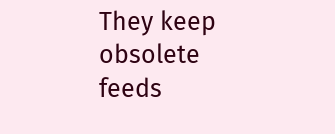They keep obsolete feeds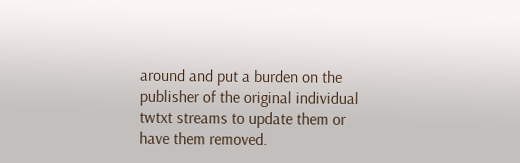around and put a burden on the publisher of the original individual twtxt streams to update them or have them removed.